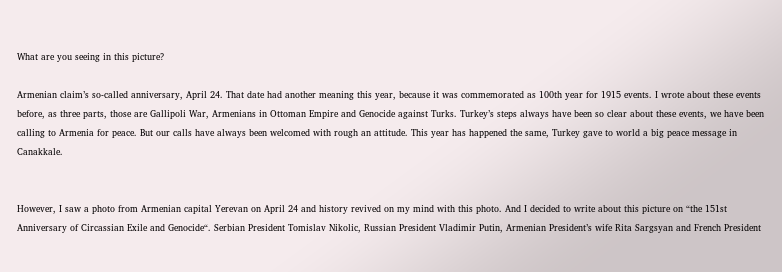What are you seeing in this picture?

Armenian claim’s so-called anniversary, April 24. That date had another meaning this year, because it was commemorated as 100th year for 1915 events. I wrote about these events before, as three parts, those are Gallipoli War, Armenians in Ottoman Empire and Genocide against Turks. Turkey’s steps always have been so clear about these events, we have been calling to Armenia for peace. But our calls have always been welcomed with rough an attitude. This year has happened the same, Turkey gave to world a big peace message in Canakkale.


However, I saw a photo from Armenian capital Yerevan on April 24 and history revived on my mind with this photo. And I decided to write about this picture on “the 151st Anniversary of Circassian Exile and Genocide“. Serbian President Tomislav Nikolic, Russian President Vladimir Putin, Armenian President’s wife Rita Sargsyan and French President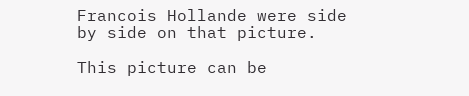Francois Hollande were side by side on that picture.

This picture can be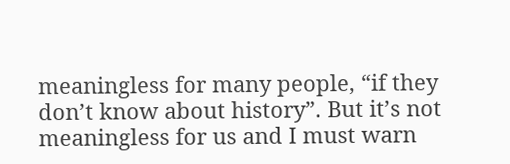meaningless for many people, “if they don’t know about history”. But it’s not meaningless for us and I must warn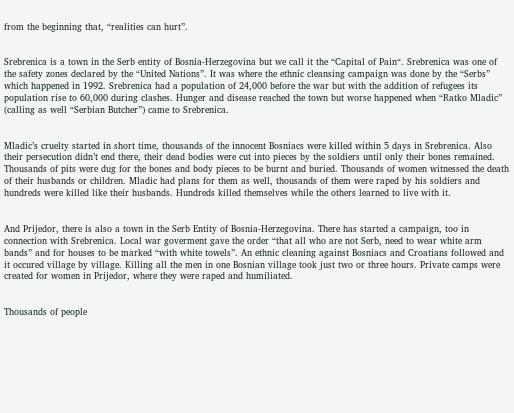from the beginning that, “realities can hurt”.


Srebrenica is a town in the Serb entity of Bosnia-Herzegovina but we call it the “Capital of Pain“. Srebrenica was one of the safety zones declared by the “United Nations”. It was where the ethnic cleansing campaign was done by the “Serbs” which happened in 1992. Srebrenica had a population of 24,000 before the war but with the addition of refugees its population rise to 60,000 during clashes. Hunger and disease reached the town but worse happened when “Ratko Mladic” (calling as well “Serbian Butcher”) came to Srebrenica.


Mladic’s cruelty started in short time, thousands of the innocent Bosniacs were killed within 5 days in Srebrenica. Also their persecution didn’t end there, their dead bodies were cut into pieces by the soldiers until only their bones remained. Thousands of pits were dug for the bones and body pieces to be burnt and buried. Thousands of women witnessed the death of their husbands or children. Mladic had plans for them as well, thousands of them were raped by his soldiers and hundreds were killed like their husbands. Hundreds killed themselves while the others learned to live with it.


And Prijedor, there is also a town in the Serb Entity of Bosnia-Herzegovina. There has started a campaign, too in connection with Srebrenica. Local war goverment gave the order “that all who are not Serb, need to wear white arm bands” and for houses to be marked “with white towels”. An ethnic cleaning against Bosniacs and Croatians followed and it occured village by village. Killing all the men in one Bosnian village took just two or three hours. Private camps were created for women in Prijedor, where they were raped and humiliated.


Thousands of people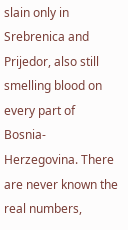slain only in Srebrenica and Prijedor, also still smelling blood on every part of Bosnia-Herzegovina. There are never known the real numbers,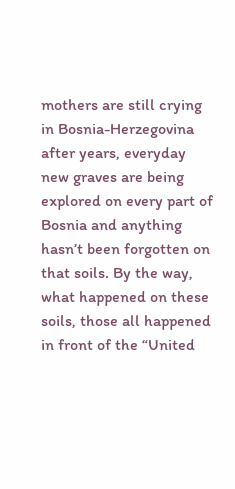mothers are still crying in Bosnia-Herzegovina after years, everyday new graves are being explored on every part of Bosnia and anything hasn’t been forgotten on that soils. By the way, what happened on these soils, those all happened in front of the “United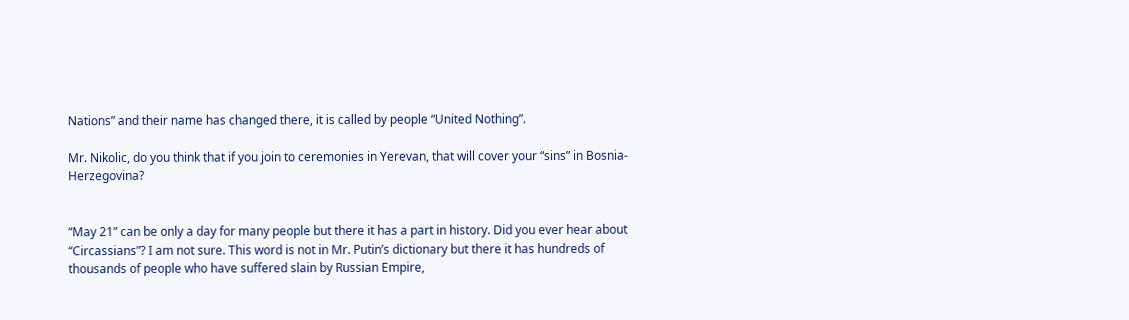Nations” and their name has changed there, it is called by people “United Nothing”.

Mr. Nikolic, do you think that if you join to ceremonies in Yerevan, that will cover your “sins” in Bosnia-Herzegovina?


“May 21” can be only a day for many people but there it has a part in history. Did you ever hear about “Circassians”? I am not sure. This word is not in Mr. Putin’s dictionary but there it has hundreds of thousands of people who have suffered slain by Russian Empire,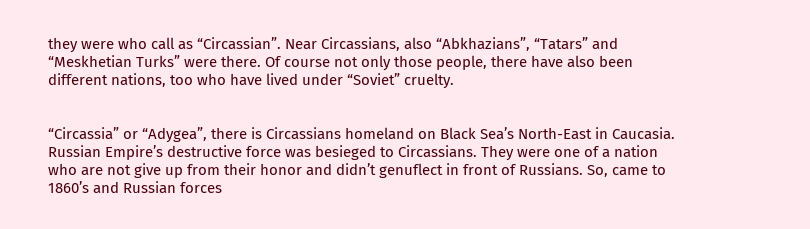they were who call as “Circassian”. Near Circassians, also “Abkhazians”, “Tatars” and “Meskhetian Turks” were there. Of course not only those people, there have also been different nations, too who have lived under “Soviet” cruelty.


“Circassia” or “Adygea”, there is Circassians homeland on Black Sea’s North-East in Caucasia. Russian Empire’s destructive force was besieged to Circassians. They were one of a nation who are not give up from their honor and didn’t genuflect in front of Russians. So, came to 1860’s and Russian forces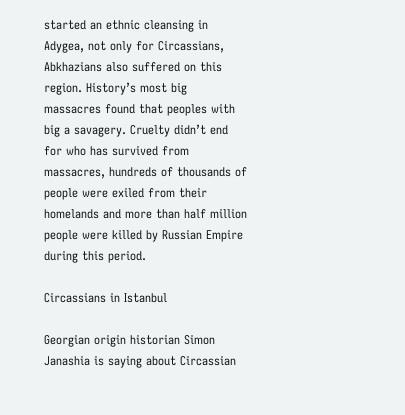started an ethnic cleansing in Adygea, not only for Circassians, Abkhazians also suffered on this region. History’s most big massacres found that peoples with big a savagery. Cruelty didn’t end for who has survived from massacres, hundreds of thousands of people were exiled from their homelands and more than half million people were killed by Russian Empire during this period.

Circassians in Istanbul

Georgian origin historian Simon Janashia is saying about Circassian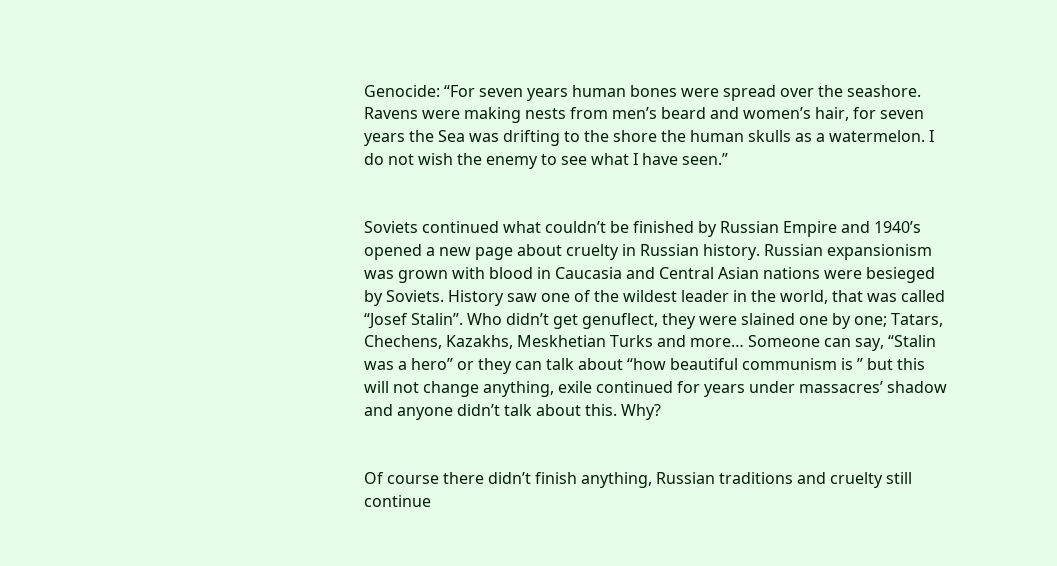Genocide: “For seven years human bones were spread over the seashore. Ravens were making nests from men’s beard and women’s hair, for seven years the Sea was drifting to the shore the human skulls as a watermelon. I do not wish the enemy to see what I have seen.”


Soviets continued what couldn’t be finished by Russian Empire and 1940’s opened a new page about cruelty in Russian history. Russian expansionism was grown with blood in Caucasia and Central Asian nations were besieged by Soviets. History saw one of the wildest leader in the world, that was called “Josef Stalin”. Who didn’t get genuflect, they were slained one by one; Tatars, Chechens, Kazakhs, Meskhetian Turks and more… Someone can say, “Stalin was a hero” or they can talk about “how beautiful communism is ” but this will not change anything, exile continued for years under massacres’ shadow and anyone didn’t talk about this. Why?


Of course there didn’t finish anything, Russian traditions and cruelty still continue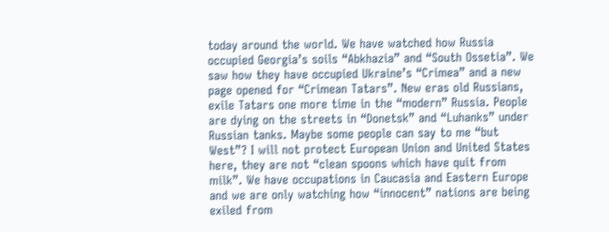today around the world. We have watched how Russia occupied Georgia’s soils “Abkhazia” and “South Ossetia”. We saw how they have occupied Ukraine’s “Crimea” and a new page opened for “Crimean Tatars”. New eras old Russians, exile Tatars one more time in the “modern” Russia. People are dying on the streets in “Donetsk” and “Luhanks” under Russian tanks. Maybe some people can say to me “but West”? I will not protect European Union and United States here, they are not “clean spoons which have quit from milk”. We have occupations in Caucasia and Eastern Europe and we are only watching how “innocent” nations are being exiled from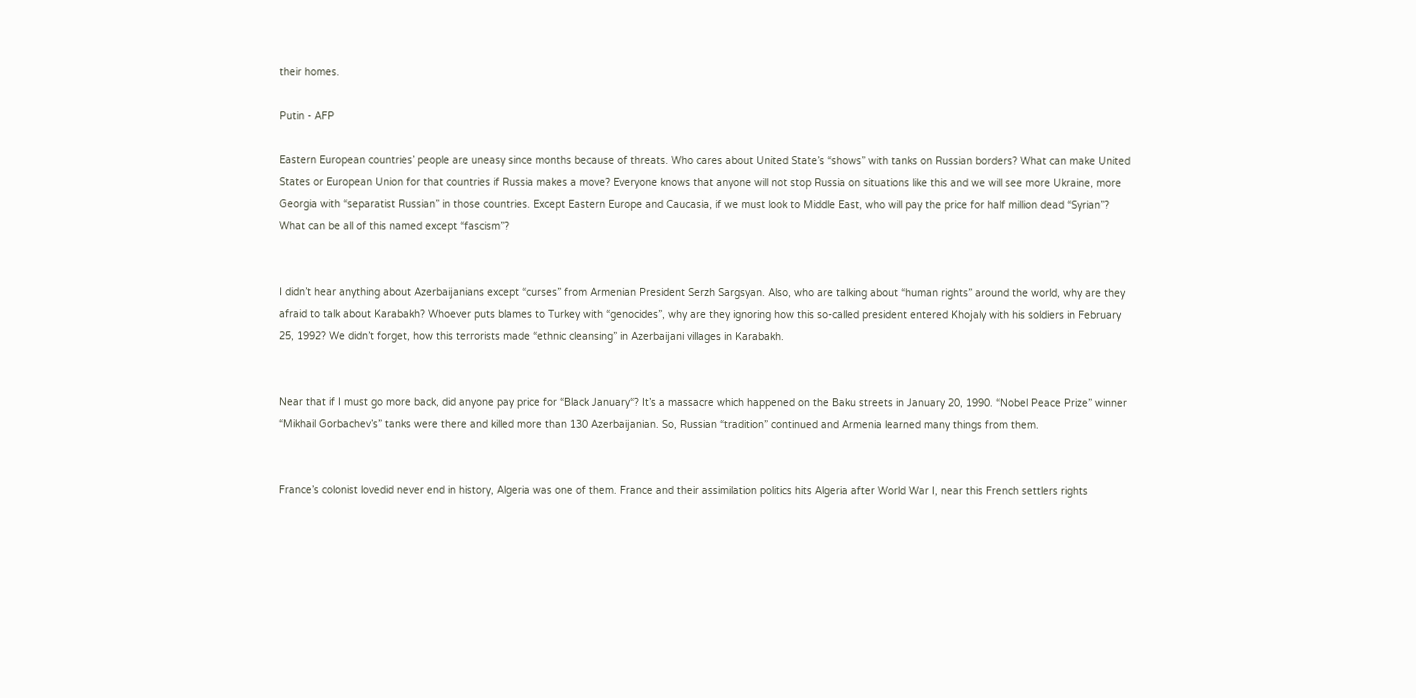their homes.

Putin - AFP

Eastern European countries’ people are uneasy since months because of threats. Who cares about United State’s “shows” with tanks on Russian borders? What can make United States or European Union for that countries if Russia makes a move? Everyone knows that anyone will not stop Russia on situations like this and we will see more Ukraine, more Georgia with “separatist Russian” in those countries. Except Eastern Europe and Caucasia, if we must look to Middle East, who will pay the price for half million dead “Syrian”? What can be all of this named except “fascism”?


I didn’t hear anything about Azerbaijanians except “curses” from Armenian President Serzh Sargsyan. Also, who are talking about “human rights” around the world, why are they afraid to talk about Karabakh? Whoever puts blames to Turkey with “genocides”, why are they ignoring how this so-called president entered Khojaly with his soldiers in February 25, 1992? We didn’t forget, how this terrorists made “ethnic cleansing” in Azerbaijani villages in Karabakh.


Near that if I must go more back, did anyone pay price for “Black January“? It’s a massacre which happened on the Baku streets in January 20, 1990. “Nobel Peace Prize” winner “Mikhail Gorbachev’s” tanks were there and killed more than 130 Azerbaijanian. So, Russian “tradition” continued and Armenia learned many things from them.


France’s colonist lovedid never end in history, Algeria was one of them. France and their assimilation politics hits Algeria after World War I, near this French settlers rights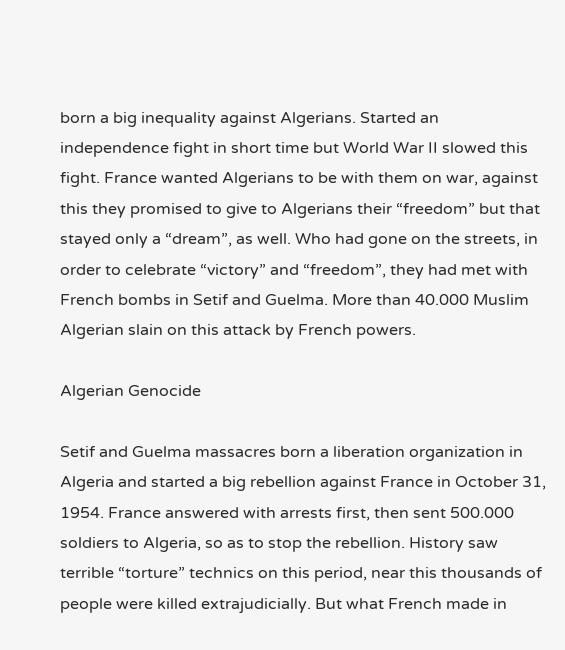born a big inequality against Algerians. Started an independence fight in short time but World War II slowed this fight. France wanted Algerians to be with them on war, against this they promised to give to Algerians their “freedom” but that stayed only a “dream”, as well. Who had gone on the streets, in order to celebrate “victory” and “freedom”, they had met with French bombs in Setif and Guelma. More than 40.000 Muslim Algerian slain on this attack by French powers.

Algerian Genocide

Setif and Guelma massacres born a liberation organization in Algeria and started a big rebellion against France in October 31, 1954. France answered with arrests first, then sent 500.000 soldiers to Algeria, so as to stop the rebellion. History saw terrible “torture” technics on this period, near this thousands of people were killed extrajudicially. But what French made in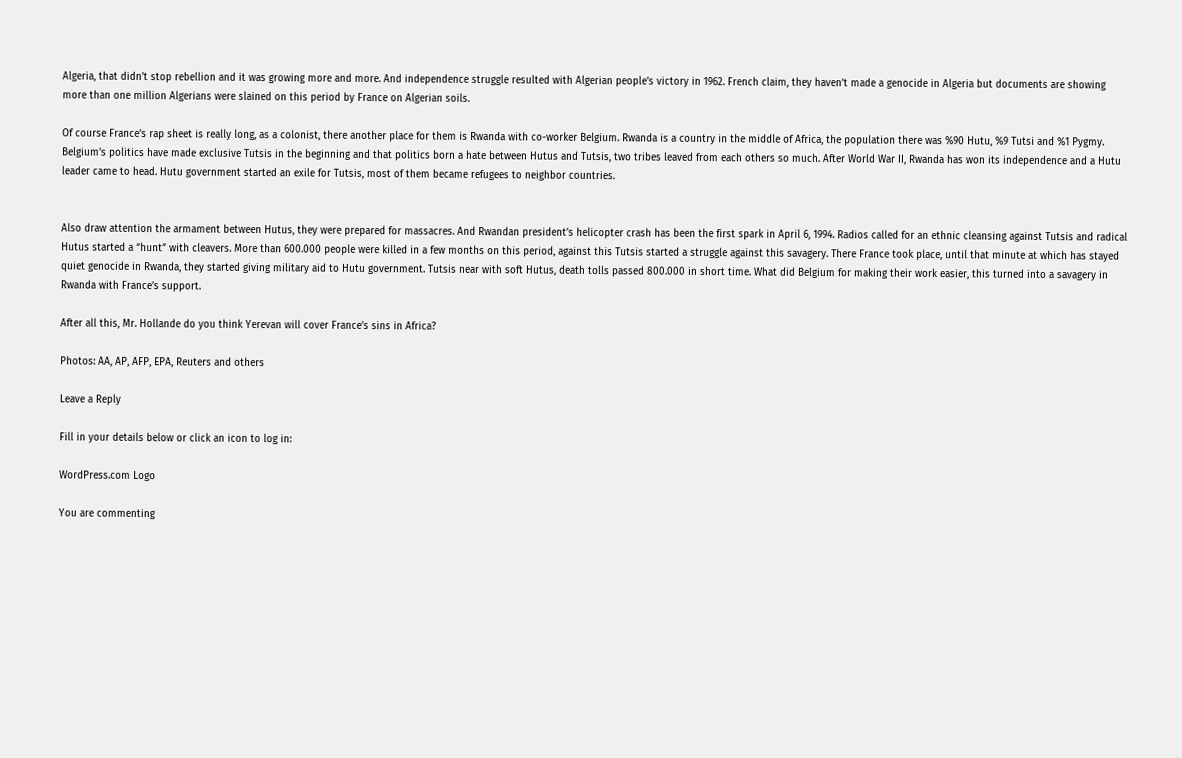Algeria, that didn’t stop rebellion and it was growing more and more. And independence struggle resulted with Algerian people’s victory in 1962. French claim, they haven’t made a genocide in Algeria but documents are showing more than one million Algerians were slained on this period by France on Algerian soils.

Of course France’s rap sheet is really long, as a colonist, there another place for them is Rwanda with co-worker Belgium. Rwanda is a country in the middle of Africa, the population there was %90 Hutu, %9 Tutsi and %1 Pygmy. Belgium’s politics have made exclusive Tutsis in the beginning and that politics born a hate between Hutus and Tutsis, two tribes leaved from each others so much. After World War II, Rwanda has won its independence and a Hutu leader came to head. Hutu government started an exile for Tutsis, most of them became refugees to neighbor countries.


Also draw attention the armament between Hutus, they were prepared for massacres. And Rwandan president’s helicopter crash has been the first spark in April 6, 1994. Radios called for an ethnic cleansing against Tutsis and radical Hutus started a “hunt” with cleavers. More than 600.000 people were killed in a few months on this period, against this Tutsis started a struggle against this savagery. There France took place, until that minute at which has stayed quiet genocide in Rwanda, they started giving military aid to Hutu government. Tutsis near with soft Hutus, death tolls passed 800.000 in short time. What did Belgium for making their work easier, this turned into a savagery in Rwanda with France’s support.

After all this, Mr. Hollande do you think Yerevan will cover France’s sins in Africa?

Photos: AA, AP, AFP, EPA, Reuters and others

Leave a Reply

Fill in your details below or click an icon to log in:

WordPress.com Logo

You are commenting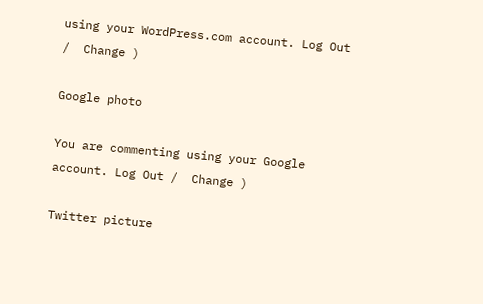using your WordPress.com account. Log Out /  Change )

Google photo

You are commenting using your Google account. Log Out /  Change )

Twitter picture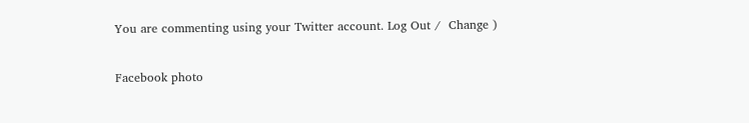You are commenting using your Twitter account. Log Out /  Change )

Facebook photo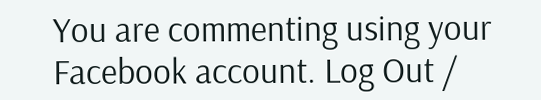You are commenting using your Facebook account. Log Out /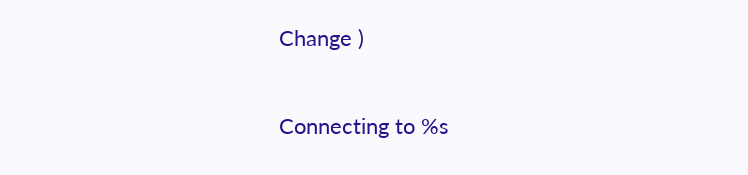Change )

Connecting to %s